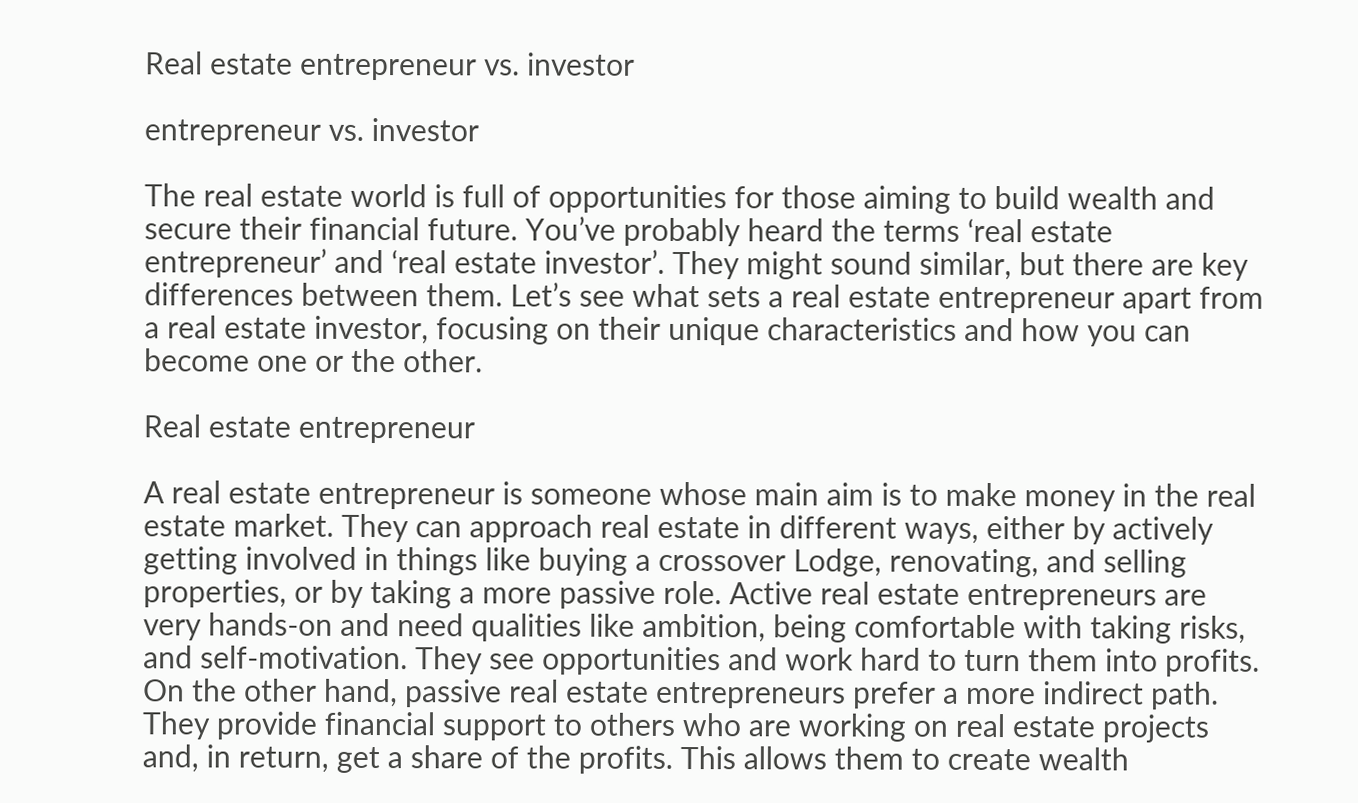Real estate entrepreneur vs. investor

entrepreneur vs. investor

The real estate world is full of opportunities for those aiming to build wealth and secure their financial future. You’ve probably heard the terms ‘real estate entrepreneur’ and ‘real estate investor’. They might sound similar, but there are key differences between them. Let’s see what sets a real estate entrepreneur apart from a real estate investor, focusing on their unique characteristics and how you can become one or the other.

Real estate entrepreneur

A real estate entrepreneur is someone whose main aim is to make money in the real estate market. They can approach real estate in different ways, either by actively getting involved in things like buying a crossover Lodge, renovating, and selling properties, or by taking a more passive role. Active real estate entrepreneurs are very hands-on and need qualities like ambition, being comfortable with taking risks, and self-motivation. They see opportunities and work hard to turn them into profits. On the other hand, passive real estate entrepreneurs prefer a more indirect path. They provide financial support to others who are working on real estate projects and, in return, get a share of the profits. This allows them to create wealth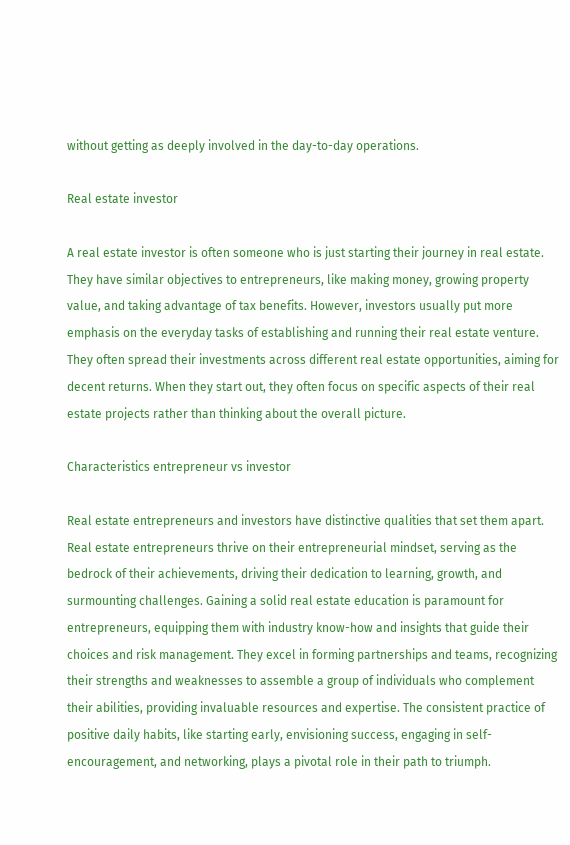without getting as deeply involved in the day-to-day operations.

Real estate investor

A real estate investor is often someone who is just starting their journey in real estate. They have similar objectives to entrepreneurs, like making money, growing property value, and taking advantage of tax benefits. However, investors usually put more emphasis on the everyday tasks of establishing and running their real estate venture. They often spread their investments across different real estate opportunities, aiming for decent returns. When they start out, they often focus on specific aspects of their real estate projects rather than thinking about the overall picture.

Characteristics entrepreneur vs investor

Real estate entrepreneurs and investors have distinctive qualities that set them apart. Real estate entrepreneurs thrive on their entrepreneurial mindset, serving as the bedrock of their achievements, driving their dedication to learning, growth, and surmounting challenges. Gaining a solid real estate education is paramount for entrepreneurs, equipping them with industry know-how and insights that guide their choices and risk management. They excel in forming partnerships and teams, recognizing their strengths and weaknesses to assemble a group of individuals who complement their abilities, providing invaluable resources and expertise. The consistent practice of positive daily habits, like starting early, envisioning success, engaging in self-encouragement, and networking, plays a pivotal role in their path to triumph.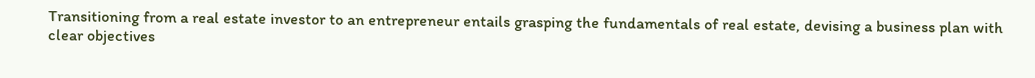Transitioning from a real estate investor to an entrepreneur entails grasping the fundamentals of real estate, devising a business plan with clear objectives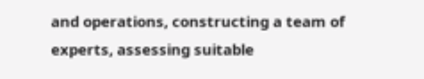and operations, constructing a team of experts, assessing suitable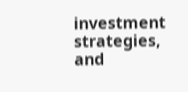investment strategies, and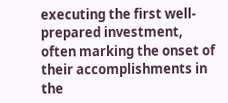executing the first well-prepared investment, often marking the onset of their accomplishments in the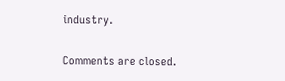industry.

Comments are closed.